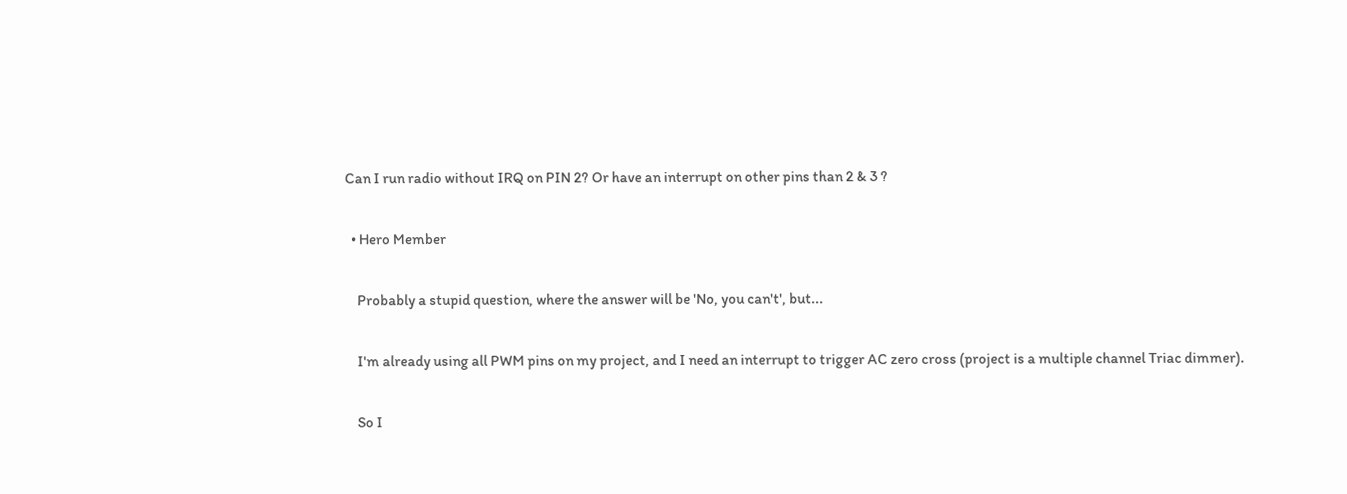Can I run radio without IRQ on PIN 2? Or have an interrupt on other pins than 2 & 3 ?

  • Hero Member

    Probably a stupid question, where the answer will be 'No, you can't', but...

    I'm already using all PWM pins on my project, and I need an interrupt to trigger AC zero cross (project is a multiple channel Triac dimmer).

    So I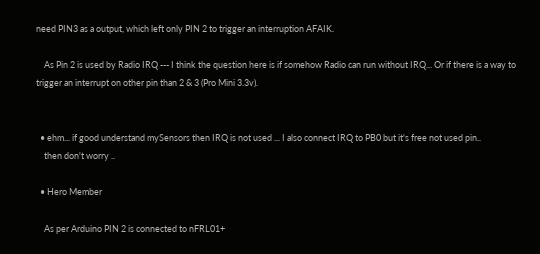need PIN3 as a output, which left only PIN 2 to trigger an interruption AFAIK.

    As Pin 2 is used by Radio IRQ --- I think the question here is if somehow Radio can run without IRQ... Or if there is a way to trigger an interrupt on other pin than 2 & 3 (Pro Mini 3.3v).


  • ehm... if good understand mySensors then IRQ is not used ... I also connect IRQ to PB0 but it's free not used pin..
    then don't worry ..

  • Hero Member

    As per Arduino PIN 2 is connected to nFRL01+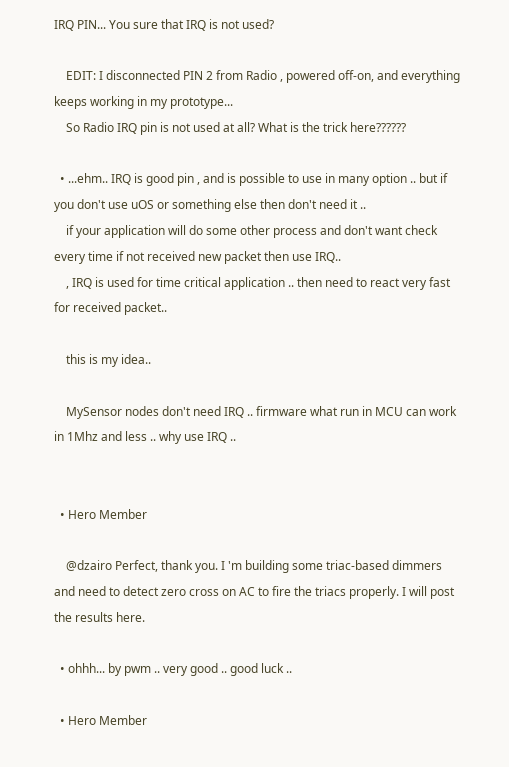IRQ PIN... You sure that IRQ is not used?

    EDIT: I disconnected PIN 2 from Radio , powered off-on, and everything keeps working in my prototype...
    So Radio IRQ pin is not used at all? What is the trick here??????

  • ...ehm.. IRQ is good pin , and is possible to use in many option .. but if you don't use uOS or something else then don't need it ..
    if your application will do some other process and don't want check every time if not received new packet then use IRQ..
    , IRQ is used for time critical application .. then need to react very fast for received packet..

    this is my idea..

    MySensor nodes don't need IRQ .. firmware what run in MCU can work in 1Mhz and less .. why use IRQ ..


  • Hero Member

    @dzairo Perfect, thank you. I 'm building some triac-based dimmers and need to detect zero cross on AC to fire the triacs properly. I will post the results here.

  • ohhh... by pwm .. very good .. good luck ..

  • Hero Member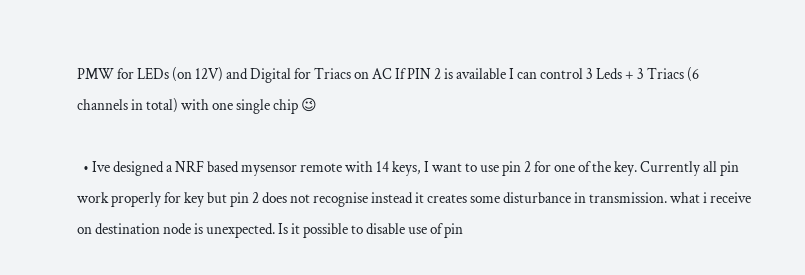PMW for LEDs (on 12V) and Digital for Triacs on AC If PIN 2 is available I can control 3 Leds + 3 Triacs (6 channels in total) with one single chip 😉

  • Ive designed a NRF based mysensor remote with 14 keys, I want to use pin 2 for one of the key. Currently all pin work properly for key but pin 2 does not recognise instead it creates some disturbance in transmission. what i receive on destination node is unexpected. Is it possible to disable use of pin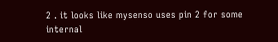2 . it looks like mysenso uses pin 2 for some internal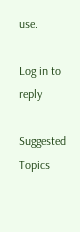use.

Log in to reply

Suggested Topics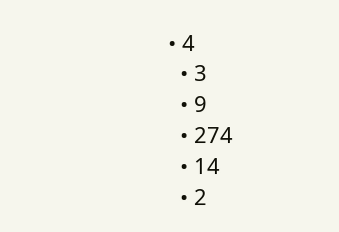• 4
  • 3
  • 9
  • 274
  • 14
  • 2